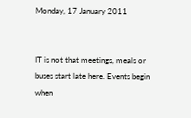Monday, 17 January 2011


IT is not that meetings, meals or buses start late here. Events begin when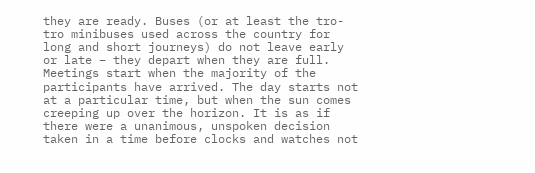they are ready. Buses (or at least the tro-tro minibuses used across the country for long and short journeys) do not leave early or late – they depart when they are full. Meetings start when the majority of the participants have arrived. The day starts not at a particular time, but when the sun comes creeping up over the horizon. It is as if there were a unanimous, unspoken decision taken in a time before clocks and watches not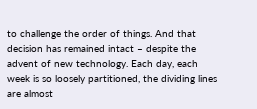to challenge the order of things. And that decision has remained intact – despite the advent of new technology. Each day, each week is so loosely partitioned, the dividing lines are almost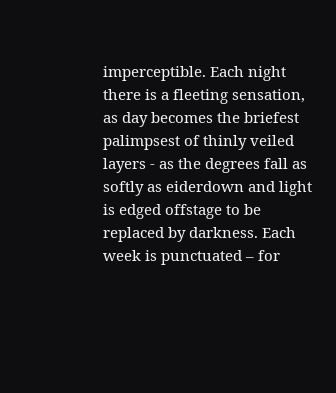imperceptible. Each night there is a fleeting sensation, as day becomes the briefest palimpsest of thinly veiled layers - as the degrees fall as softly as eiderdown and light is edged offstage to be replaced by darkness. Each week is punctuated – for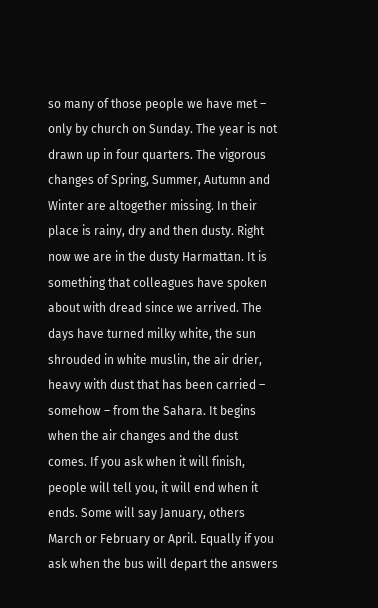so many of those people we have met – only by church on Sunday. The year is not drawn up in four quarters. The vigorous changes of Spring, Summer, Autumn and Winter are altogether missing. In their place is rainy, dry and then dusty. Right now we are in the dusty Harmattan. It is something that colleagues have spoken about with dread since we arrived. The days have turned milky white, the sun shrouded in white muslin, the air drier, heavy with dust that has been carried – somehow – from the Sahara. It begins when the air changes and the dust comes. If you ask when it will finish, people will tell you, it will end when it ends. Some will say January, others March or February or April. Equally if you ask when the bus will depart the answers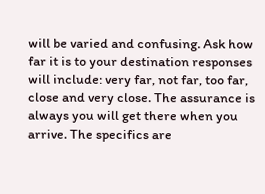will be varied and confusing. Ask how far it is to your destination responses will include: very far, not far, too far, close and very close. The assurance is always you will get there when you arrive. The specifics are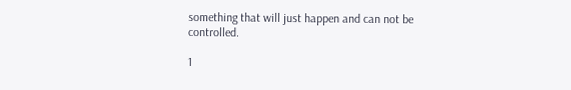something that will just happen and can not be controlled.

1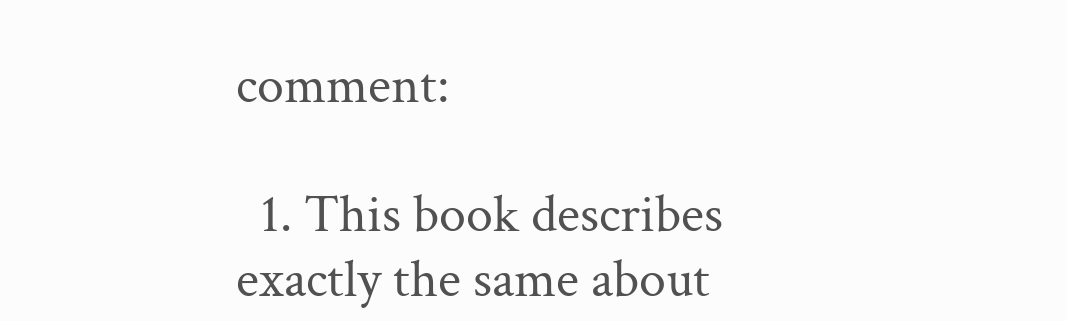comment:

  1. This book describes exactly the same about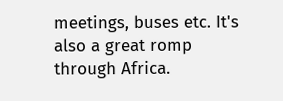meetings, buses etc. It's also a great romp through Africa.